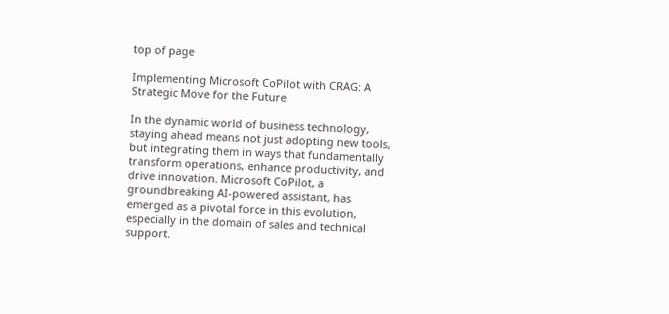top of page

Implementing Microsoft CoPilot with CRAG: A Strategic Move for the Future

In the dynamic world of business technology, staying ahead means not just adopting new tools, but integrating them in ways that fundamentally transform operations, enhance productivity, and drive innovation. Microsoft CoPilot, a groundbreaking AI-powered assistant, has emerged as a pivotal force in this evolution, especially in the domain of sales and technical support.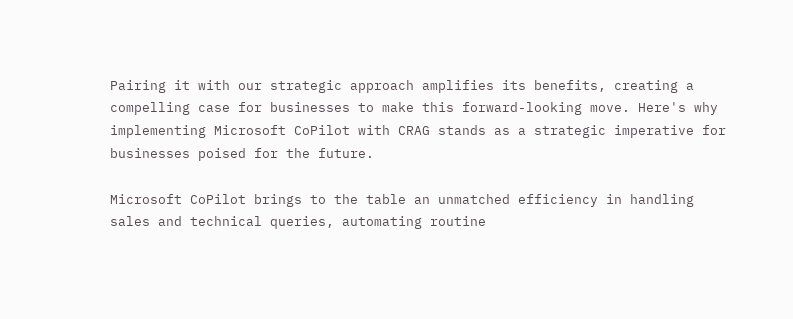Pairing it with our strategic approach amplifies its benefits, creating a compelling case for businesses to make this forward-looking move. Here's why implementing Microsoft CoPilot with CRAG stands as a strategic imperative for businesses poised for the future.

Microsoft CoPilot brings to the table an unmatched efficiency in handling sales and technical queries, automating routine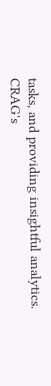tasks, and providing insightful analytics. CRAG's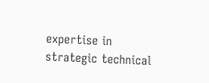expertise in strategic technical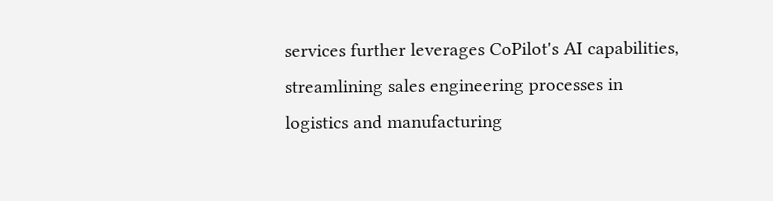services further leverages CoPilot's AI capabilities, streamlining sales engineering processes in logistics and manufacturing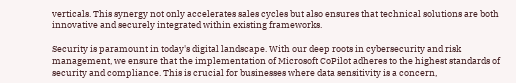verticals. This synergy not only accelerates sales cycles but also ensures that technical solutions are both innovative and securely integrated within existing frameworks.

Security is paramount in today's digital landscape. With our deep roots in cybersecurity and risk management, we ensure that the implementation of Microsoft CoPilot adheres to the highest standards of security and compliance. This is crucial for businesses where data sensitivity is a concern,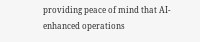providing peace of mind that AI-enhanced operations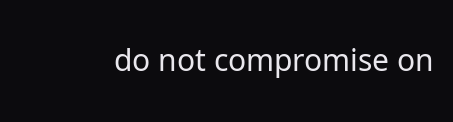do not compromise on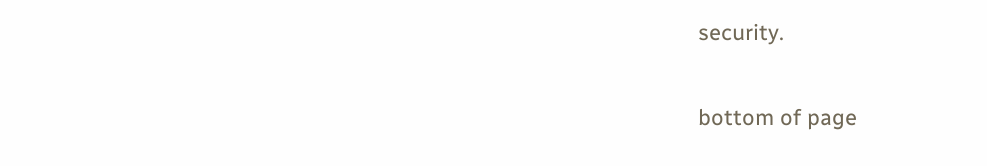security.


bottom of page